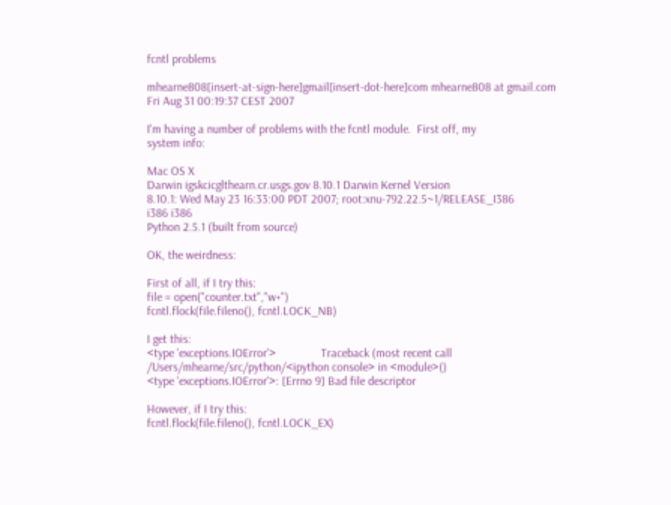fcntl problems

mhearne808[insert-at-sign-here]gmail[insert-dot-here]com mhearne808 at gmail.com
Fri Aug 31 00:19:37 CEST 2007

I'm having a number of problems with the fcntl module.  First off, my
system info:

Mac OS X
Darwin igskcicglthearn.cr.usgs.gov 8.10.1 Darwin Kernel Version
8.10.1: Wed May 23 16:33:00 PDT 2007; root:xnu-792.22.5~1/RELEASE_I386
i386 i386
Python 2.5.1 (built from source)

OK, the weirdness:

First of all, if I try this:
file = open("counter.txt","w+")
fcntl.flock(file.fileno(), fcntl.LOCK_NB)

I get this:
<type 'exceptions.IOError'>               Traceback (most recent call
/Users/mhearne/src/python/<ipython console> in <module>()
<type 'exceptions.IOError'>: [Errno 9] Bad file descriptor

However, if I try this:
fcntl.flock(file.fileno(), fcntl.LOCK_EX)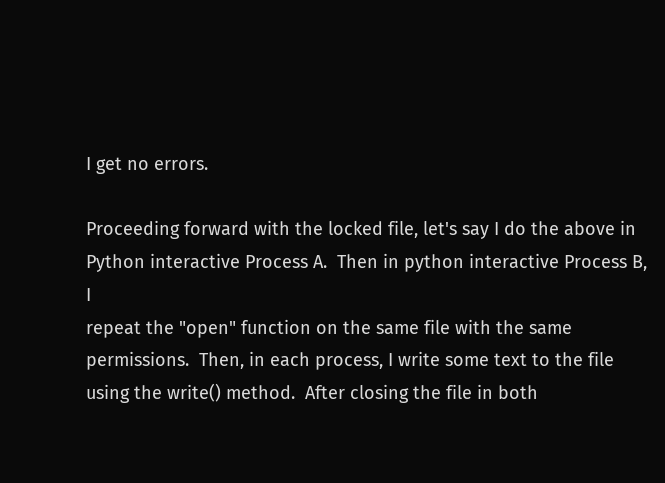I get no errors.

Proceeding forward with the locked file, let's say I do the above in
Python interactive Process A.  Then in python interactive Process B, I
repeat the "open" function on the same file with the same
permissions.  Then, in each process, I write some text to the file
using the write() method.  After closing the file in both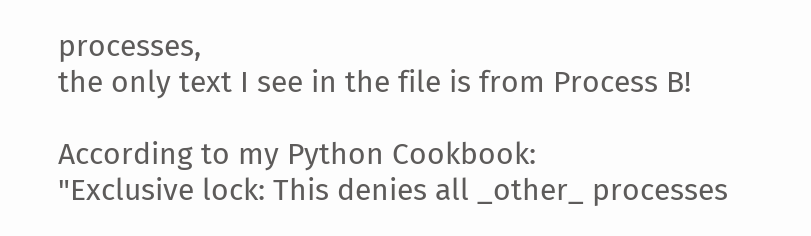processes,
the only text I see in the file is from Process B!

According to my Python Cookbook:
"Exclusive lock: This denies all _other_ processes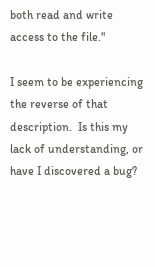both read and write
access to the file."

I seem to be experiencing the reverse of that description.  Is this my
lack of understanding, or have I discovered a bug?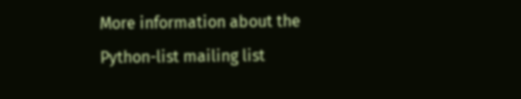More information about the Python-list mailing list